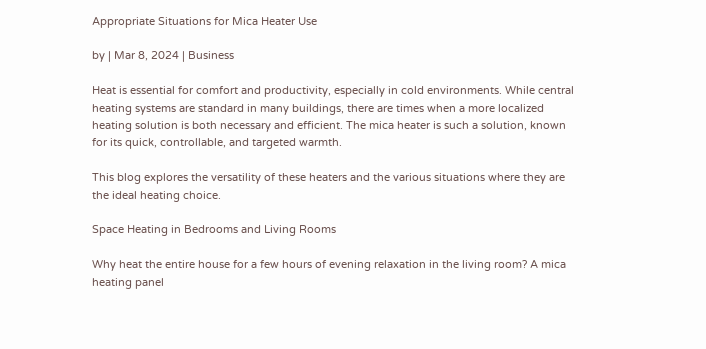Appropriate Situations for Mica Heater Use

by | Mar 8, 2024 | Business

Heat is essential for comfort and productivity, especially in cold environments. While central heating systems are standard in many buildings, there are times when a more localized heating solution is both necessary and efficient. The mica heater is such a solution, known for its quick, controllable, and targeted warmth.

This blog explores the versatility of these heaters and the various situations where they are the ideal heating choice.

Space Heating in Bedrooms and Living Rooms

Why heat the entire house for a few hours of evening relaxation in the living room? A mica heating panel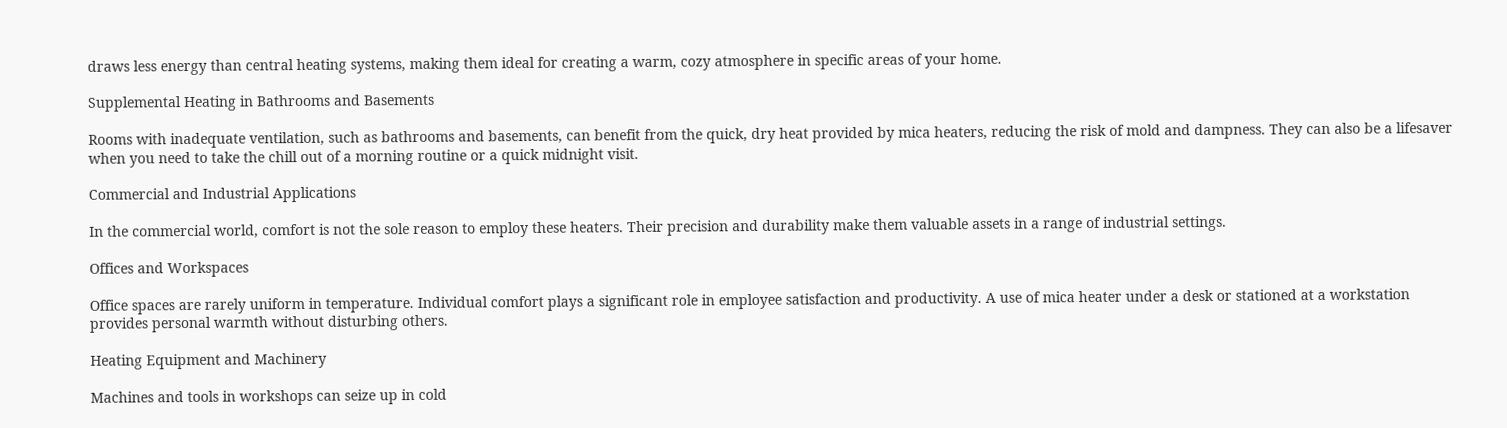draws less energy than central heating systems, making them ideal for creating a warm, cozy atmosphere in specific areas of your home.

Supplemental Heating in Bathrooms and Basements

Rooms with inadequate ventilation, such as bathrooms and basements, can benefit from the quick, dry heat provided by mica heaters, reducing the risk of mold and dampness. They can also be a lifesaver when you need to take the chill out of a morning routine or a quick midnight visit.

Commercial and Industrial Applications

In the commercial world, comfort is not the sole reason to employ these heaters. Their precision and durability make them valuable assets in a range of industrial settings.

Offices and Workspaces

Office spaces are rarely uniform in temperature. Individual comfort plays a significant role in employee satisfaction and productivity. A use of mica heater under a desk or stationed at a workstation provides personal warmth without disturbing others.

Heating Equipment and Machinery

Machines and tools in workshops can seize up in cold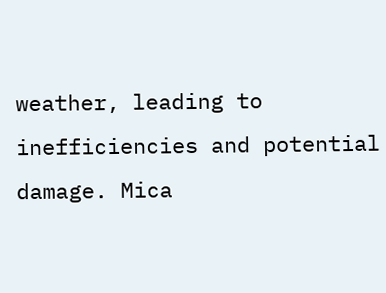weather, leading to inefficiencies and potential damage. Mica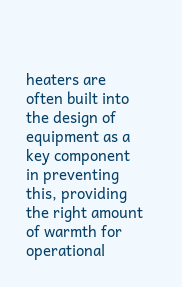heaters are often built into the design of equipment as a key component in preventing this, providing the right amount of warmth for operational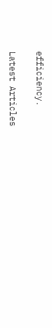efficiency.

Latest Articles